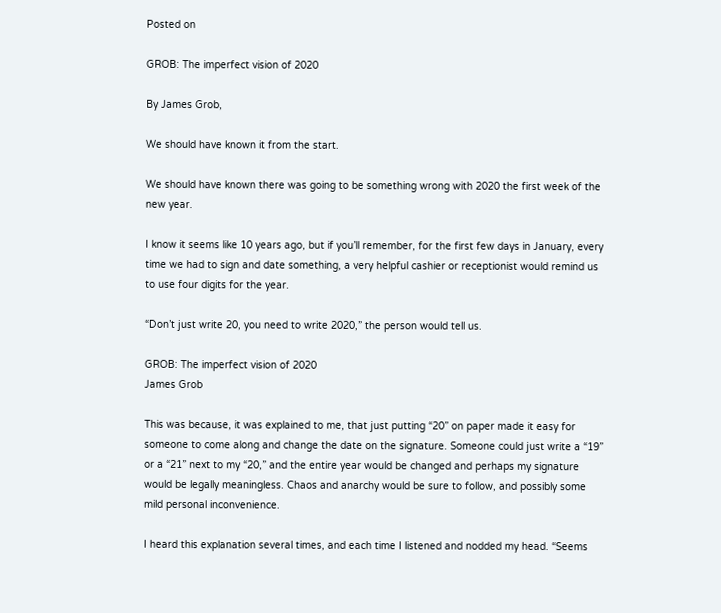Posted on

GROB: The imperfect vision of 2020

By James Grob,

We should have known it from the start.

We should have known there was going to be something wrong with 2020 the first week of the new year.

I know it seems like 10 years ago, but if you’ll remember, for the first few days in January, every time we had to sign and date something, a very helpful cashier or receptionist would remind us to use four digits for the year.

“Don’t just write 20, you need to write 2020,” the person would tell us.

GROB: The imperfect vision of 2020
James Grob

This was because, it was explained to me, that just putting “20” on paper made it easy for someone to come along and change the date on the signature. Someone could just write a “19” or a “21” next to my “20,” and the entire year would be changed and perhaps my signature would be legally meaningless. Chaos and anarchy would be sure to follow, and possibly some mild personal inconvenience.

I heard this explanation several times, and each time I listened and nodded my head. “Seems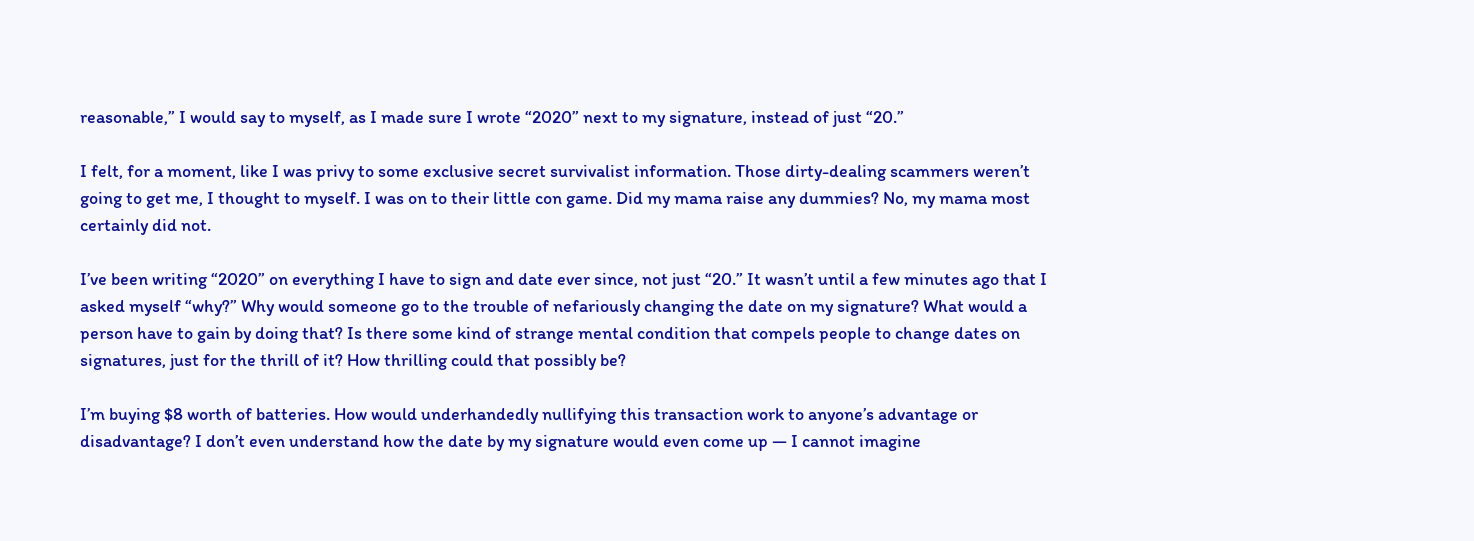reasonable,” I would say to myself, as I made sure I wrote “2020” next to my signature, instead of just “20.”

I felt, for a moment, like I was privy to some exclusive secret survivalist information. Those dirty-dealing scammers weren’t going to get me, I thought to myself. I was on to their little con game. Did my mama raise any dummies? No, my mama most certainly did not.

I’ve been writing “2020” on everything I have to sign and date ever since, not just “20.” It wasn’t until a few minutes ago that I asked myself “why?” Why would someone go to the trouble of nefariously changing the date on my signature? What would a person have to gain by doing that? Is there some kind of strange mental condition that compels people to change dates on signatures, just for the thrill of it? How thrilling could that possibly be?

I’m buying $8 worth of batteries. How would underhandedly nullifying this transaction work to anyone’s advantage or disadvantage? I don’t even understand how the date by my signature would even come up — I cannot imagine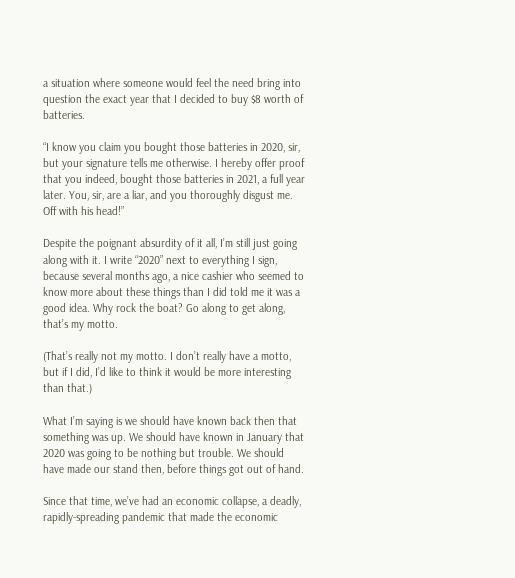a situation where someone would feel the need bring into question the exact year that I decided to buy $8 worth of batteries.

“I know you claim you bought those batteries in 2020, sir, but your signature tells me otherwise. I hereby offer proof that you indeed, bought those batteries in 2021, a full year later. You, sir, are a liar, and you thoroughly disgust me. Off with his head!”

Despite the poignant absurdity of it all, I’m still just going along with it. I write “2020” next to everything I sign, because several months ago, a nice cashier who seemed to know more about these things than I did told me it was a good idea. Why rock the boat? Go along to get along, that’s my motto.

(That’s really not my motto. I don’t really have a motto, but if I did, I’d like to think it would be more interesting than that.)

What I’m saying is we should have known back then that something was up. We should have known in January that 2020 was going to be nothing but trouble. We should have made our stand then, before things got out of hand.

Since that time, we’ve had an economic collapse, a deadly, rapidly-spreading pandemic that made the economic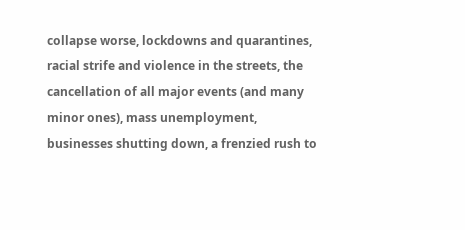collapse worse, lockdowns and quarantines, racial strife and violence in the streets, the cancellation of all major events (and many minor ones), mass unemployment, businesses shutting down, a frenzied rush to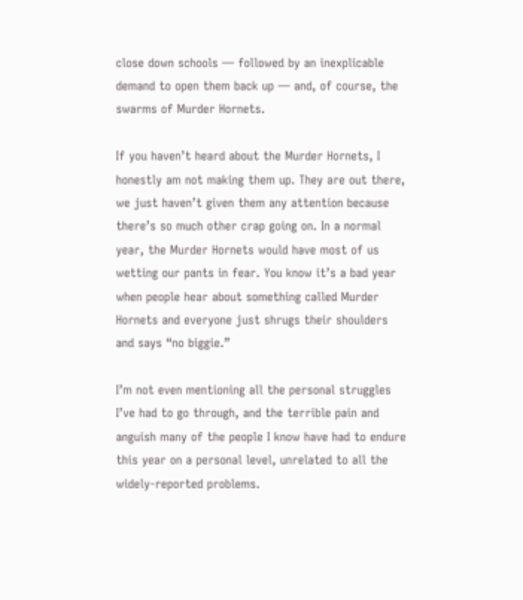close down schools — followed by an inexplicable demand to open them back up — and, of course, the swarms of Murder Hornets.

If you haven’t heard about the Murder Hornets, I honestly am not making them up. They are out there, we just haven’t given them any attention because there’s so much other crap going on. In a normal year, the Murder Hornets would have most of us wetting our pants in fear. You know it’s a bad year when people hear about something called Murder Hornets and everyone just shrugs their shoulders and says “no biggie.”

I’m not even mentioning all the personal struggles I’ve had to go through, and the terrible pain and anguish many of the people I know have had to endure this year on a personal level, unrelated to all the widely-reported problems.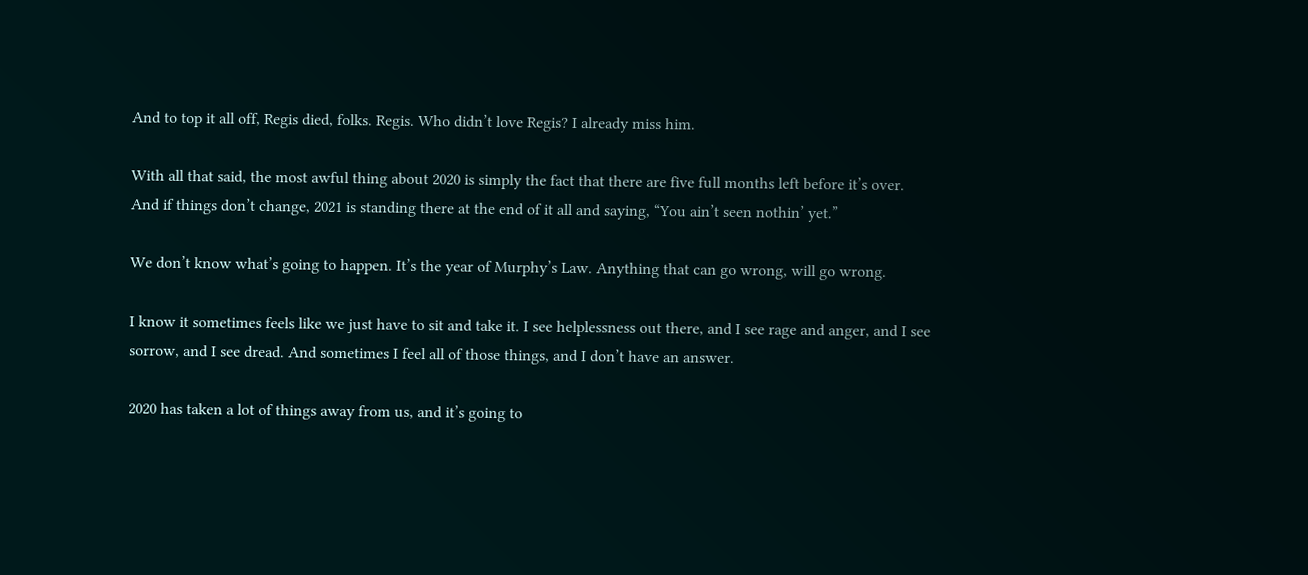And to top it all off, Regis died, folks. Regis. Who didn’t love Regis? I already miss him.

With all that said, the most awful thing about 2020 is simply the fact that there are five full months left before it’s over. And if things don’t change, 2021 is standing there at the end of it all and saying, “You ain’t seen nothin’ yet.”

We don’t know what’s going to happen. It’s the year of Murphy’s Law. Anything that can go wrong, will go wrong.

I know it sometimes feels like we just have to sit and take it. I see helplessness out there, and I see rage and anger, and I see sorrow, and I see dread. And sometimes I feel all of those things, and I don’t have an answer.

2020 has taken a lot of things away from us, and it’s going to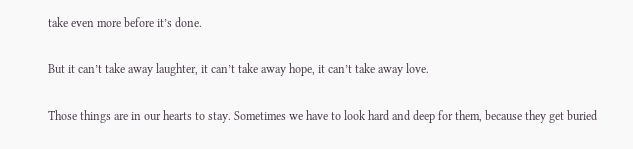take even more before it’s done.

But it can’t take away laughter, it can’t take away hope, it can’t take away love.

Those things are in our hearts to stay. Sometimes we have to look hard and deep for them, because they get buried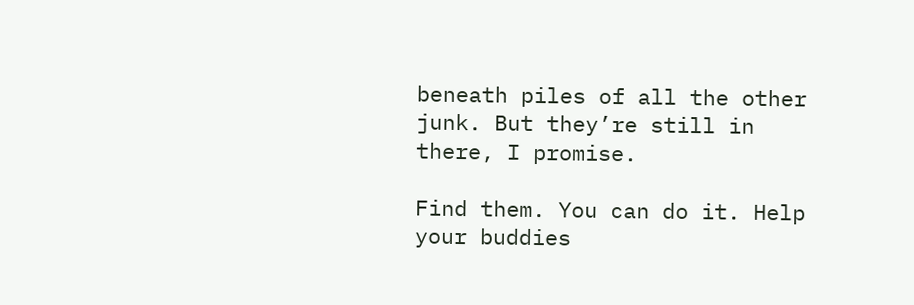beneath piles of all the other junk. But they’re still in there, I promise.

Find them. You can do it. Help your buddies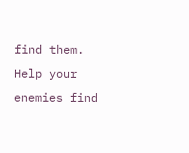find them. Help your enemies find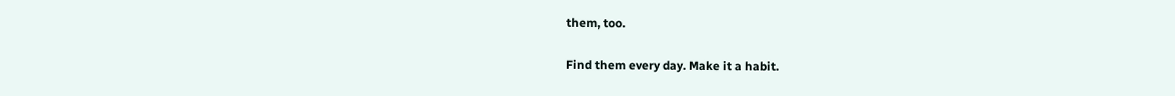them, too.

Find them every day. Make it a habit.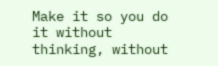Make it so you do it without thinking, without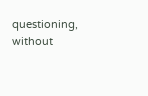questioning, without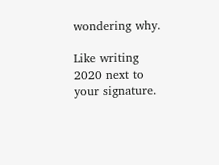wondering why.

Like writing 2020 next to your signature.